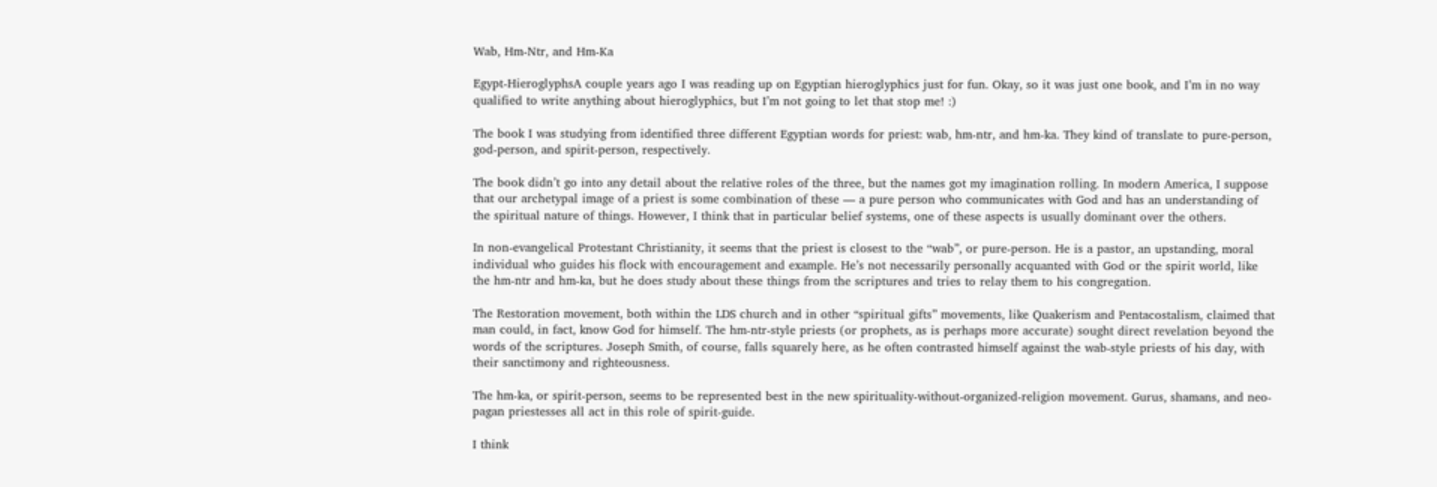Wab, Hm-Ntr, and Hm-Ka

Egypt-HieroglyphsA couple years ago I was reading up on Egyptian hieroglyphics just for fun. Okay, so it was just one book, and I’m in no way qualified to write anything about hieroglyphics, but I’m not going to let that stop me! :)

The book I was studying from identified three different Egyptian words for priest: wab, hm-ntr, and hm-ka. They kind of translate to pure-person, god-person, and spirit-person, respectively.

The book didn’t go into any detail about the relative roles of the three, but the names got my imagination rolling. In modern America, I suppose that our archetypal image of a priest is some combination of these — a pure person who communicates with God and has an understanding of the spiritual nature of things. However, I think that in particular belief systems, one of these aspects is usually dominant over the others.

In non-evangelical Protestant Christianity, it seems that the priest is closest to the “wab”, or pure-person. He is a pastor, an upstanding, moral individual who guides his flock with encouragement and example. He’s not necessarily personally acquanted with God or the spirit world, like the hm-ntr and hm-ka, but he does study about these things from the scriptures and tries to relay them to his congregation.

The Restoration movement, both within the LDS church and in other “spiritual gifts” movements, like Quakerism and Pentacostalism, claimed that man could, in fact, know God for himself. The hm-ntr-style priests (or prophets, as is perhaps more accurate) sought direct revelation beyond the words of the scriptures. Joseph Smith, of course, falls squarely here, as he often contrasted himself against the wab-style priests of his day, with their sanctimony and righteousness.

The hm-ka, or spirit-person, seems to be represented best in the new spirituality-without-organized-religion movement. Gurus, shamans, and neo-pagan priestesses all act in this role of spirit-guide.

I think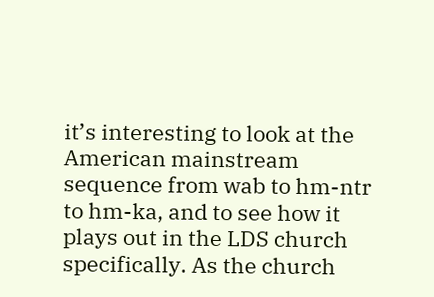it’s interesting to look at the American mainstream sequence from wab to hm-ntr to hm-ka, and to see how it plays out in the LDS church specifically. As the church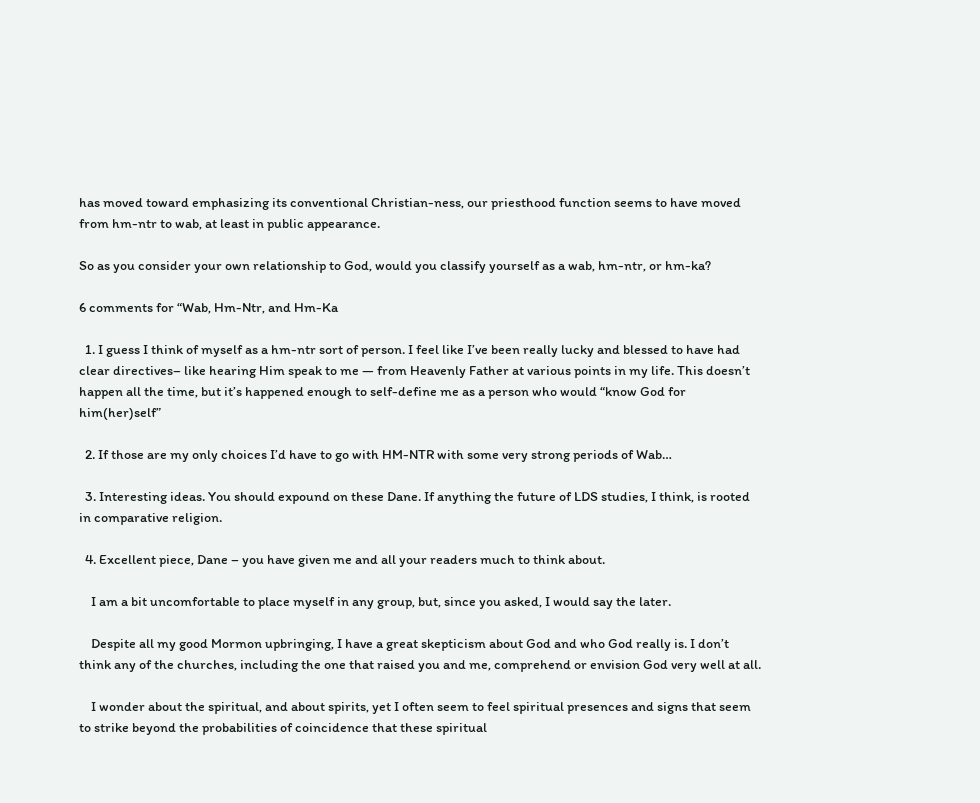has moved toward emphasizing its conventional Christian-ness, our priesthood function seems to have moved from hm-ntr to wab, at least in public appearance.

So as you consider your own relationship to God, would you classify yourself as a wab, hm-ntr, or hm-ka?

6 comments for “Wab, Hm-Ntr, and Hm-Ka

  1. I guess I think of myself as a hm-ntr sort of person. I feel like I’ve been really lucky and blessed to have had clear directives– like hearing Him speak to me — from Heavenly Father at various points in my life. This doesn’t happen all the time, but it’s happened enough to self-define me as a person who would “know God for him(her)self”

  2. If those are my only choices I’d have to go with HM-NTR with some very strong periods of Wab…

  3. Interesting ideas. You should expound on these Dane. If anything the future of LDS studies, I think, is rooted in comparative religion.

  4. Excellent piece, Dane – you have given me and all your readers much to think about.

    I am a bit uncomfortable to place myself in any group, but, since you asked, I would say the later.

    Despite all my good Mormon upbringing, I have a great skepticism about God and who God really is. I don’t think any of the churches, including the one that raised you and me, comprehend or envision God very well at all.

    I wonder about the spiritual, and about spirits, yet I often seem to feel spiritual presences and signs that seem to strike beyond the probabilities of coincidence that these spiritual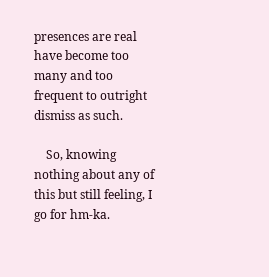presences are real have become too many and too frequent to outright dismiss as such.

    So, knowing nothing about any of this but still feeling, I go for hm-ka.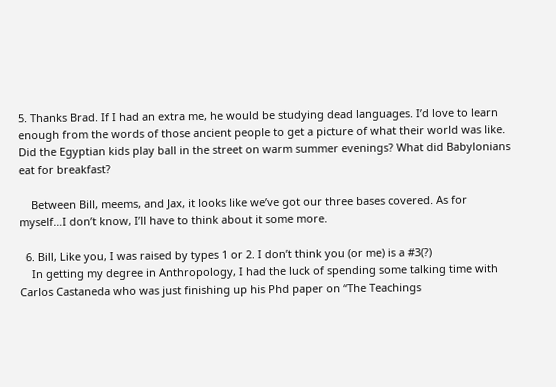5. Thanks Brad. If I had an extra me, he would be studying dead languages. I’d love to learn enough from the words of those ancient people to get a picture of what their world was like. Did the Egyptian kids play ball in the street on warm summer evenings? What did Babylonians eat for breakfast?

    Between Bill, meems, and Jax, it looks like we’ve got our three bases covered. As for myself…I don’t know, I’ll have to think about it some more.

  6. Bill, Like you, I was raised by types 1 or 2. I don’t think you (or me) is a #3(?)
    In getting my degree in Anthropology, I had the luck of spending some talking time with Carlos Castaneda who was just finishing up his Phd paper on “The Teachings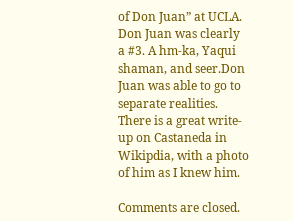of Don Juan” at UCLA. Don Juan was clearly a #3. A hm-ka, Yaqui shaman, and seer.Don Juan was able to go to separate realities. There is a great write-up on Castaneda in Wikipdia, with a photo of him as I knew him.

Comments are closed.